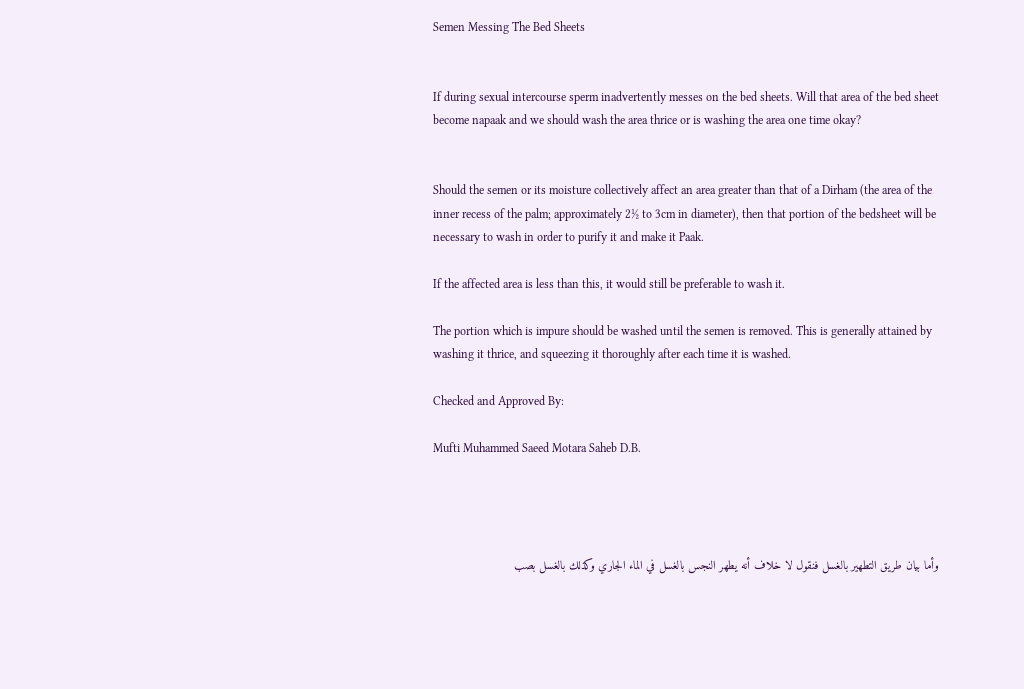Semen Messing The Bed Sheets


If during sexual intercourse sperm inadvertently messes on the bed sheets. Will that area of the bed sheet become napaak and we should wash the area thrice or is washing the area one time okay?


Should the semen or its moisture collectively affect an area greater than that of a Dirham (the area of the inner recess of the palm; approximately 2½ to 3cm in diameter), then that portion of the bedsheet will be necessary to wash in order to purify it and make it Paak.

If the affected area is less than this, it would still be preferable to wash it.

The portion which is impure should be washed until the semen is removed. This is generally attained by washing it thrice, and squeezing it thoroughly after each time it is washed.

Checked and Approved By:

Mufti Muhammed Saeed Motara Saheb D.B.




وأما بيان طريق التطهير بالغسل فنقول لا خلاف أنه يطهر النجس بالغسل في الماء الجاري وكذلك بالغسل بصب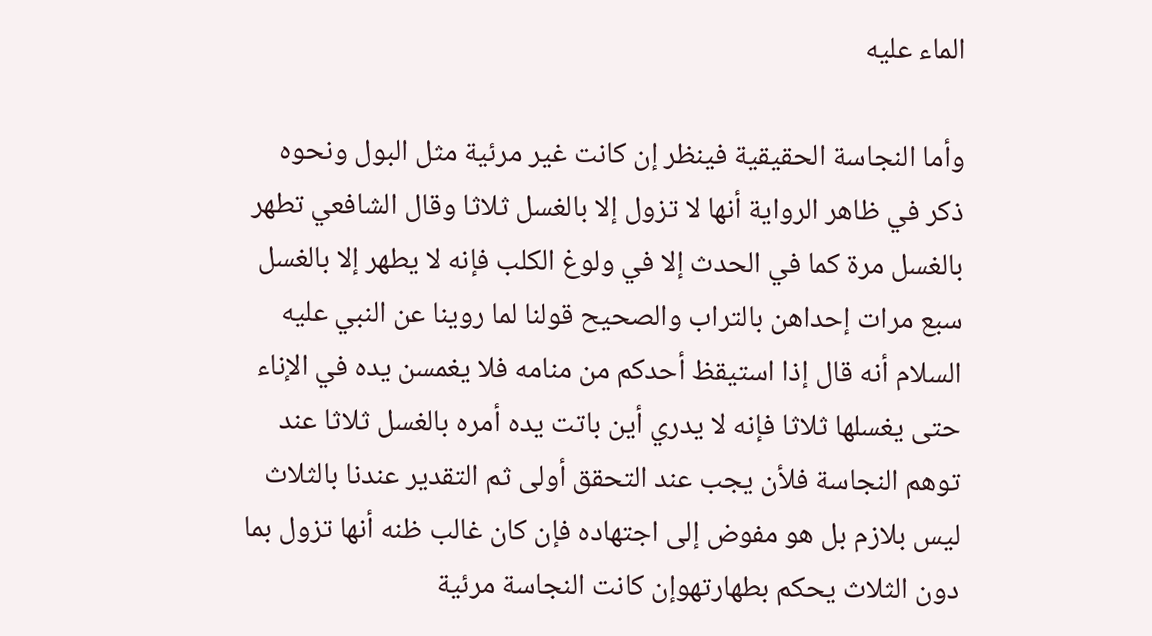الماء عليه

وأما النجاسة الحقيقية فينظر إن كانت غير مرئية مثل البول ونحوه ذكر في ظاهر الرواية أنها لا تزول إلا بالغسل ثلاثا وقال الشافعي تطهر بالغسل مرة كما في الحدث إلا في ولوغ الكلب فإنه لا يطهر إلا بالغسل سبع مرات إحداهن بالتراب والصحيح قولنا لما روينا عن النبي عليه السلام أنه قال إذا استيقظ أحدكم من منامه فلا يغمسن يده في الإناء حتى يغسلها ثلاثا فإنه لا يدري أين باتت يده أمره بالغسل ثلاثا عند توهم النجاسة فلأن يجب عند التحقق أولى ثم التقدير عندنا بالثلاث ليس بلازم بل هو مفوض إلى اجتهاده فإن كان غالب ظنه أنها تزول بما دون الثلاث يحكم بطهارتهوإن كانت النجاسة مرئية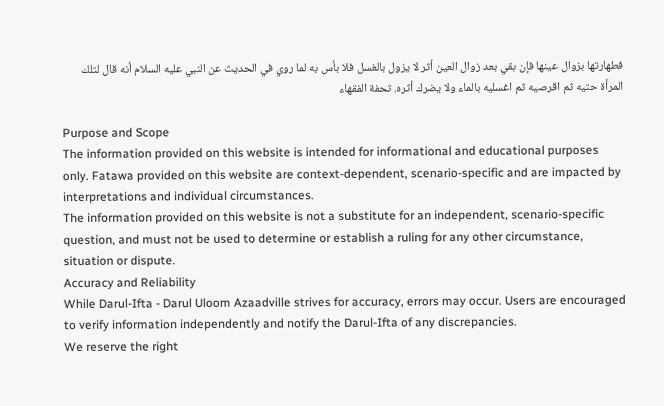فطهارتها بزوال عينها فإن بقي بعد زوال العين أثر لا يزول بالغسل فلا بأس به لما روي في الحديث عن النبي عليه السلام أنه قال لتلك المرأة حتيه ثم اقرصيه ثم اغسليه بالماء ولا يضرك أثره. تحفة الفقهاء

Purpose and Scope
The information provided on this website is intended for informational and educational purposes only. Fatawa provided on this website are context-dependent, scenario-specific and are impacted by interpretations and individual circumstances.
The information provided on this website is not a substitute for an independent, scenario-specific question, and must not be used to determine or establish a ruling for any other circumstance, situation or dispute.
Accuracy and Reliability
While Darul-Ifta - Darul Uloom Azaadville strives for accuracy, errors may occur. Users are encouraged to verify information independently and notify the Darul-Ifta of any discrepancies.
We reserve the right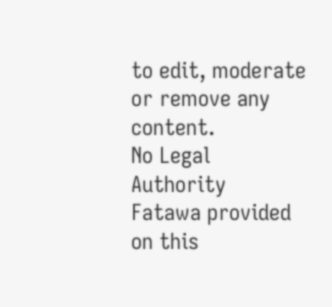to edit, moderate or remove any content.
No Legal Authority
Fatawa provided on this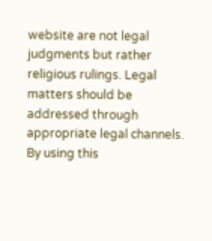website are not legal judgments but rather religious rulings. Legal matters should be addressed through appropriate legal channels.
By using this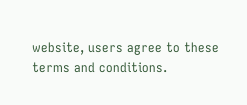website, users agree to these terms and conditions.